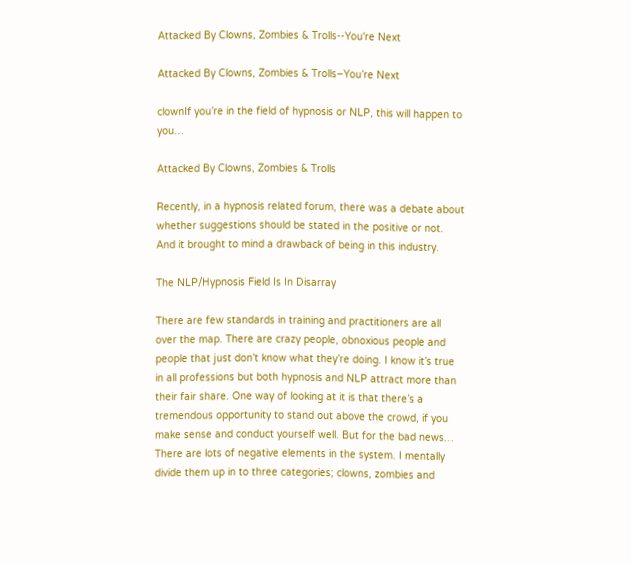Attacked By Clowns, Zombies & Trolls--You're Next

Attacked By Clowns, Zombies & Trolls–You’re Next

clownIf you’re in the field of hypnosis or NLP, this will happen to you…

Attacked By Clowns, Zombies & Trolls

Recently, in a hypnosis related forum, there was a debate about whether suggestions should be stated in the positive or not. And it brought to mind a drawback of being in this industry.

The NLP/Hypnosis Field Is In Disarray

There are few standards in training and practitioners are all over the map. There are crazy people, obnoxious people and people that just don’t know what they’re doing. I know it’s true in all professions but both hypnosis and NLP attract more than their fair share. One way of looking at it is that there’s a tremendous opportunity to stand out above the crowd, if you make sense and conduct yourself well. But for the bad news… There are lots of negative elements in the system. I mentally divide them up in to three categories; clowns, zombies and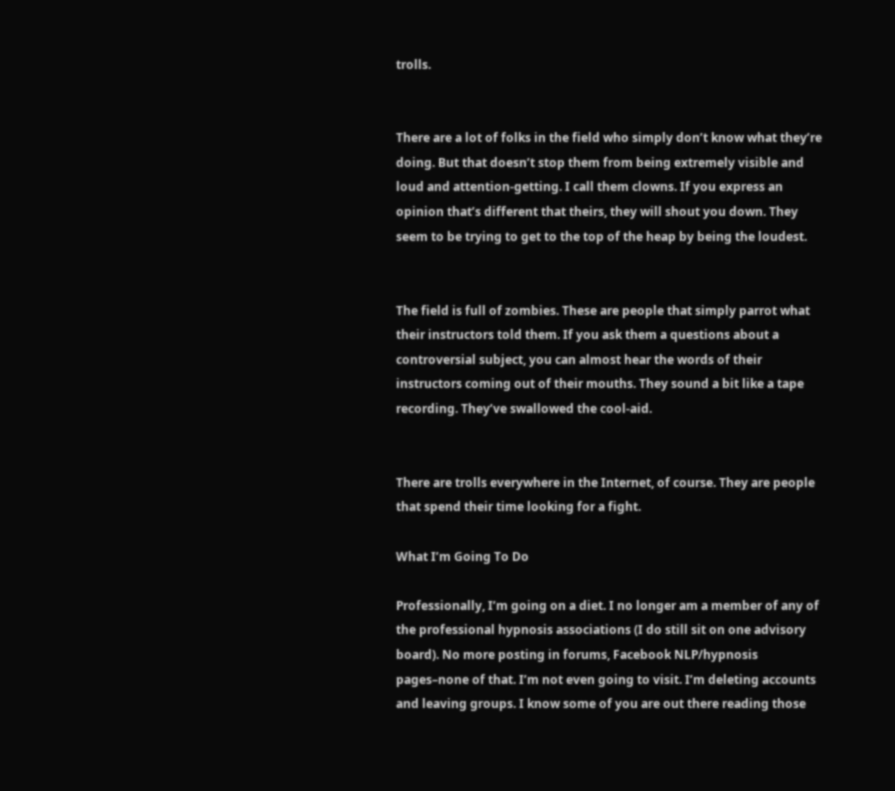trolls.


There are a lot of folks in the field who simply don’t know what they’re doing. But that doesn’t stop them from being extremely visible and loud and attention-getting. I call them clowns. If you express an opinion that’s different that theirs, they will shout you down. They seem to be trying to get to the top of the heap by being the loudest.


The field is full of zombies. These are people that simply parrot what their instructors told them. If you ask them a questions about a controversial subject, you can almost hear the words of their instructors coming out of their mouths. They sound a bit like a tape recording. They’ve swallowed the cool-aid.


There are trolls everywhere in the Internet, of course. They are people that spend their time looking for a fight.

What I’m Going To Do

Professionally, I’m going on a diet. I no longer am a member of any of the professional hypnosis associations (I do still sit on one advisory board). No more posting in forums, Facebook NLP/hypnosis pages–none of that. I’m not even going to visit. I’m deleting accounts and leaving groups. I know some of you are out there reading those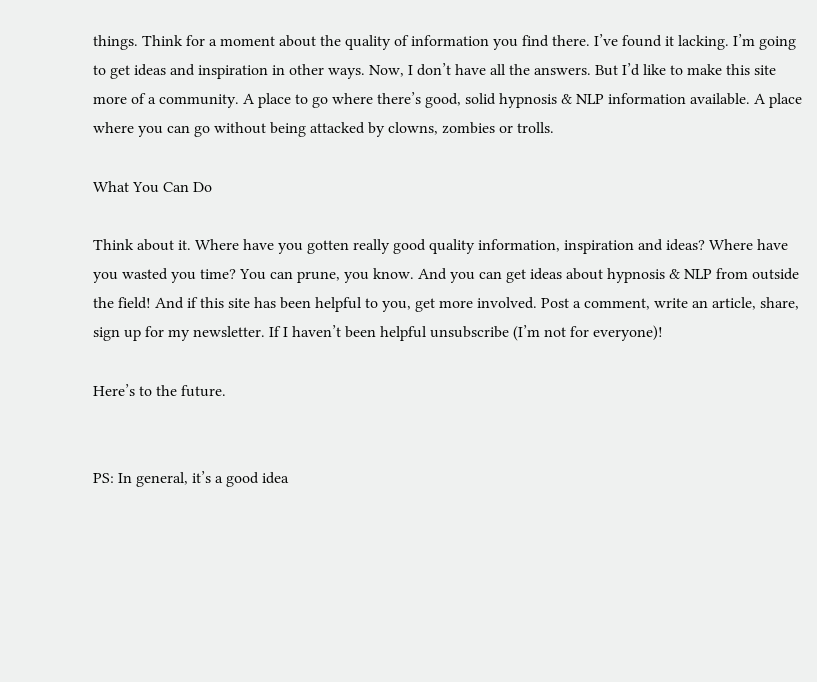things. Think for a moment about the quality of information you find there. I’ve found it lacking. I’m going to get ideas and inspiration in other ways. Now, I don’t have all the answers. But I’d like to make this site more of a community. A place to go where there’s good, solid hypnosis & NLP information available. A place where you can go without being attacked by clowns, zombies or trolls.

What You Can Do

Think about it. Where have you gotten really good quality information, inspiration and ideas? Where have you wasted you time? You can prune, you know. And you can get ideas about hypnosis & NLP from outside the field! And if this site has been helpful to you, get more involved. Post a comment, write an article, share, sign up for my newsletter. If I haven’t been helpful unsubscribe (I’m not for everyone)!

Here’s to the future.


PS: In general, it’s a good idea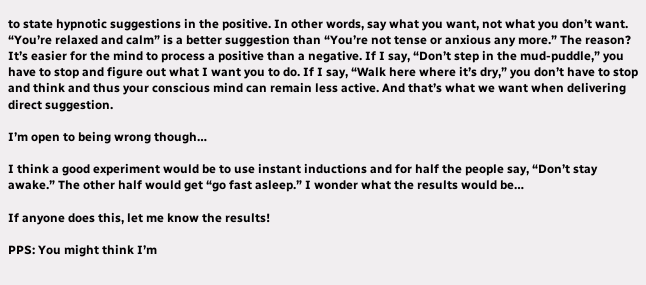to state hypnotic suggestions in the positive. In other words, say what you want, not what you don’t want. “You’re relaxed and calm” is a better suggestion than “You’re not tense or anxious any more.” The reason? It’s easier for the mind to process a positive than a negative. If I say, “Don’t step in the mud-puddle,” you have to stop and figure out what I want you to do. If I say, “Walk here where it’s dry,” you don’t have to stop and think and thus your conscious mind can remain less active. And that’s what we want when delivering direct suggestion.

I’m open to being wrong though…

I think a good experiment would be to use instant inductions and for half the people say, “Don’t stay awake.” The other half would get “go fast asleep.” I wonder what the results would be…

If anyone does this, let me know the results!

PPS: You might think I’m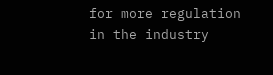for more regulation in the industry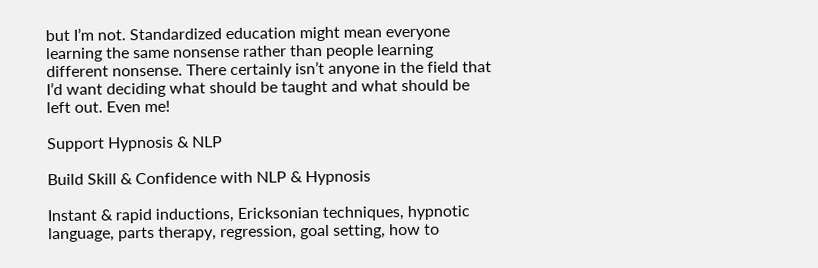but I’m not. Standardized education might mean everyone learning the same nonsense rather than people learning different nonsense. There certainly isn’t anyone in the field that I’d want deciding what should be taught and what should be left out. Even me!

Support Hypnosis & NLP

Build Skill & Confidence with NLP & Hypnosis

Instant & rapid inductions, Ericksonian techniques, hypnotic language, parts therapy, regression, goal setting, how to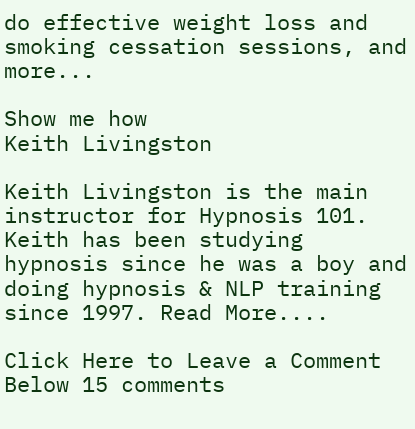do effective weight loss and smoking cessation sessions, and more...

Show me how
Keith Livingston

Keith Livingston is the main instructor for Hypnosis 101. Keith has been studying hypnosis since he was a boy and doing hypnosis & NLP training since 1997. Read More....

Click Here to Leave a Comment Below 15 comments